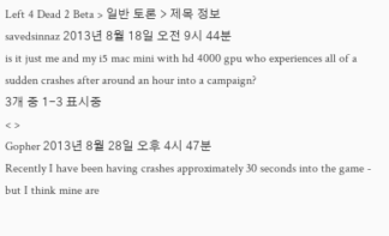Left 4 Dead 2 Beta > 일반 토론 > 제목 정보
savedsinnaz 2013년 8월 18일 오전 9시 44분
is it just me and my i5 mac mini with hd 4000 gpu who experiences all of a sudden crashes after around an hour into a campaign?
3개 중 1-3 표시중
< >
Gopher 2013년 8월 28일 오후 4시 47분
Recently I have been having crashes approximately 30 seconds into the game - but I think mine are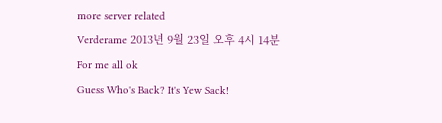more server related
Verderame 2013년 9월 23일 오후 4시 14분
For me all ok
Guess Who's Back? It's Yew Sack!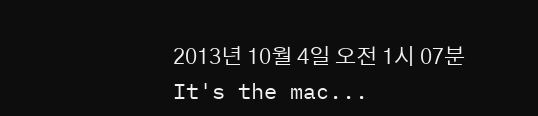2013년 10월 4일 오전 1시 07분
It's the mac...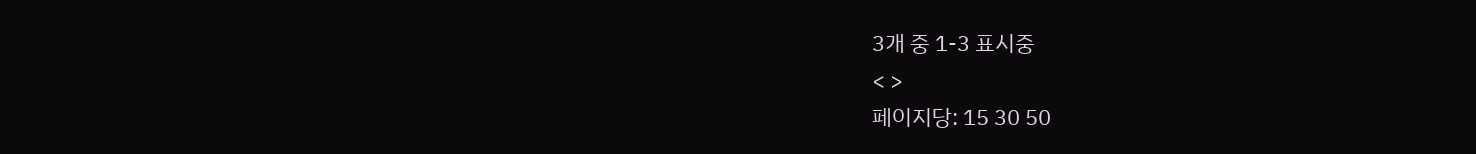3개 중 1-3 표시중
< >
페이지당: 15 30 50